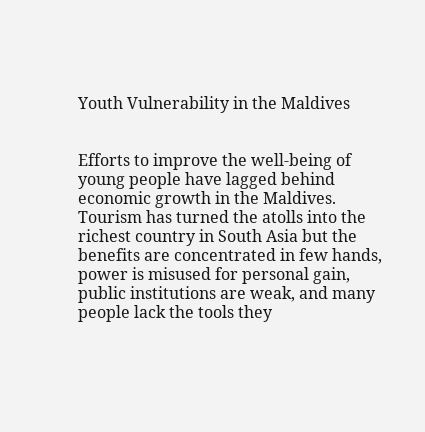Youth Vulnerability in the Maldives


Efforts to improve the well-being of young people have lagged behind economic growth in the Maldives. Tourism has turned the atolls into the richest country in South Asia but the benefits are concentrated in few hands, power is misused for personal gain, public institutions are weak, and many people lack the tools they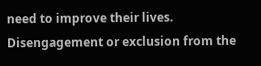need to improve their lives. Disengagement or exclusion from the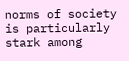norms of society is particularly stark among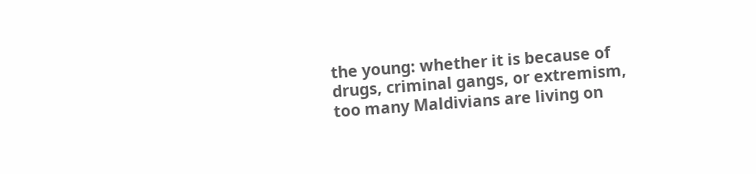the young: whether it is because of drugs, criminal gangs, or extremism, too many Maldivians are living on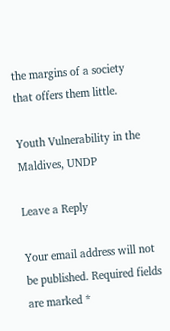the margins of a society that offers them little.

Youth Vulnerability in the Maldives, UNDP

Leave a Reply

Your email address will not be published. Required fields are marked *